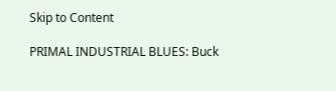Skip to Content

PRIMAL INDUSTRIAL BLUES: Buck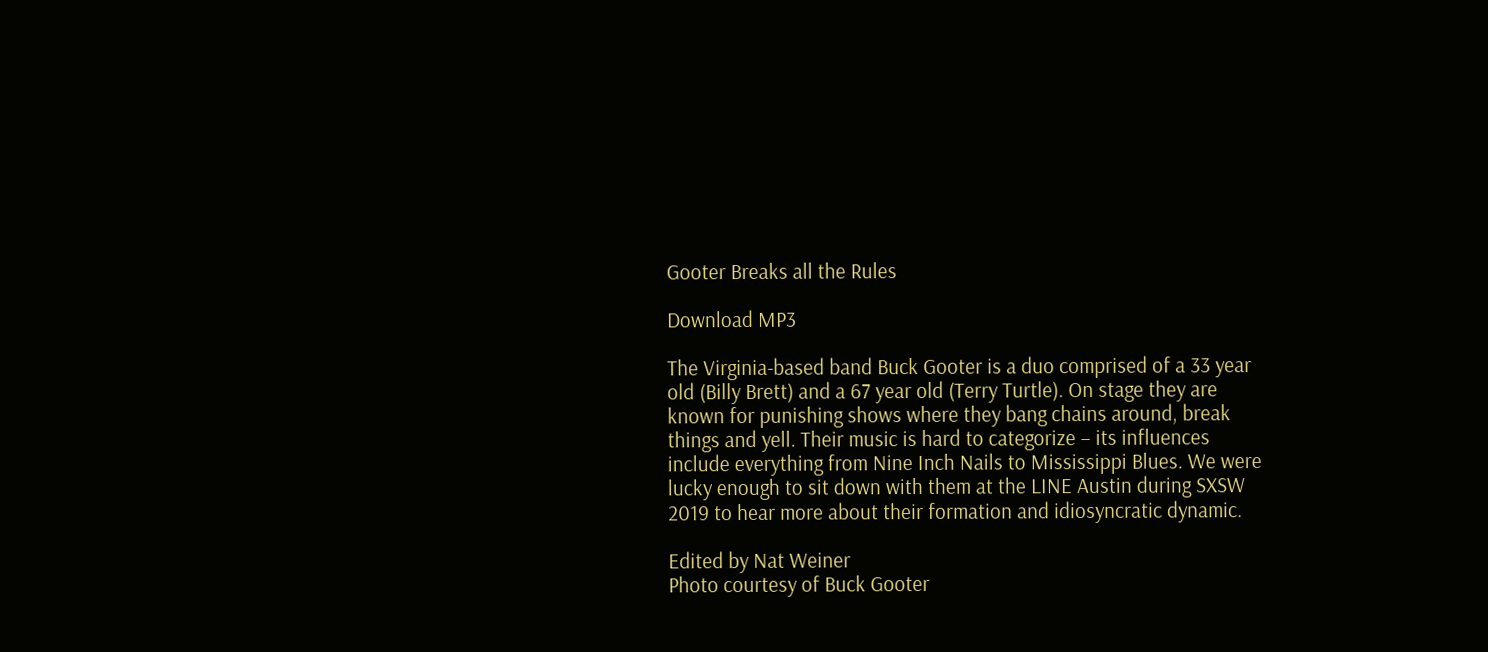Gooter Breaks all the Rules

Download MP3

The Virginia-based band Buck Gooter is a duo comprised of a 33 year old (Billy Brett) and a 67 year old (Terry Turtle). On stage they are known for punishing shows where they bang chains around, break things and yell. Their music is hard to categorize – its influences include everything from Nine Inch Nails to Mississippi Blues. We were lucky enough to sit down with them at the LINE Austin during SXSW 2019 to hear more about their formation and idiosyncratic dynamic.

Edited by Nat Weiner
Photo courtesy of Buck Gooter